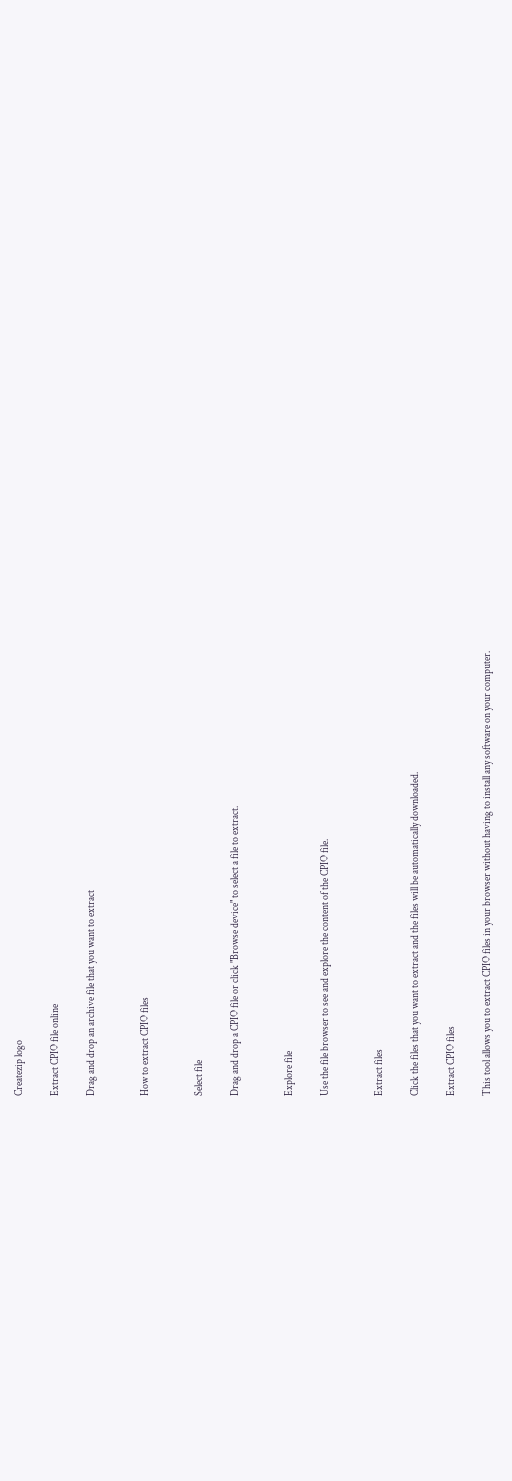Createzip logo

Extract CPIO file online

Drag and drop an archive file that you want to extract


How to extract CPIO files


Select file

Drag and drop a CPIO file or click "Browse device" to select a file to extract.


Explore file

Use the file browser to see and explore the content of the CPIO file.


Extract files

Click the files that you want to extract and the files will be automatically downloaded.

Extract CPIO files

This tool allows you to extract CPIO files in your browser without having to install any software on your computer.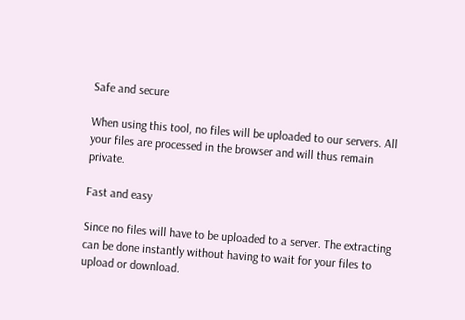Safe and secure

When using this tool, no files will be uploaded to our servers. All your files are processed in the browser and will thus remain private.

Fast and easy

Since no files will have to be uploaded to a server. The extracting can be done instantly without having to wait for your files to upload or download.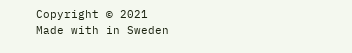Copyright © 2021
Made with in Sweden